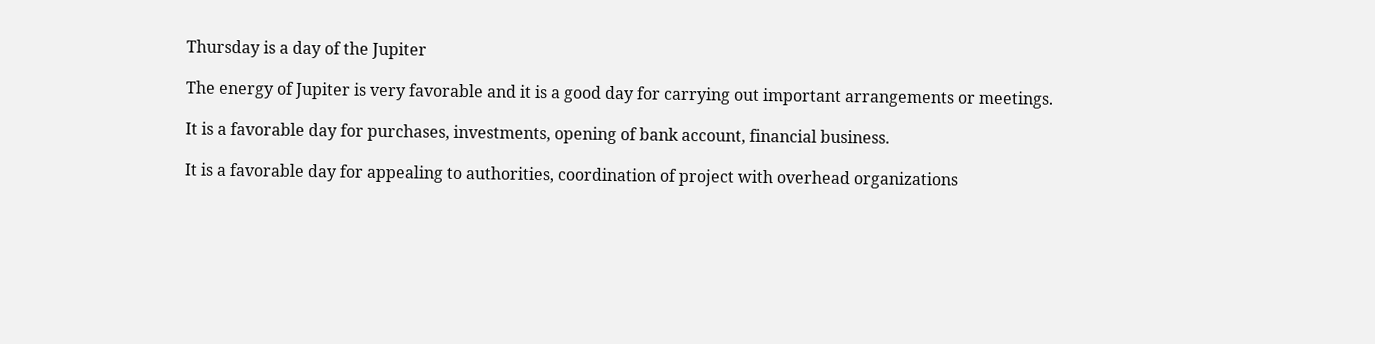Thursday is a day of the Jupiter

The energy of Jupiter is very favorable and it is a good day for carrying out important arrangements or meetings.

It is a favorable day for purchases, investments, opening of bank account, financial business.

It is a favorable day for appealing to authorities, coordination of project with overhead organizations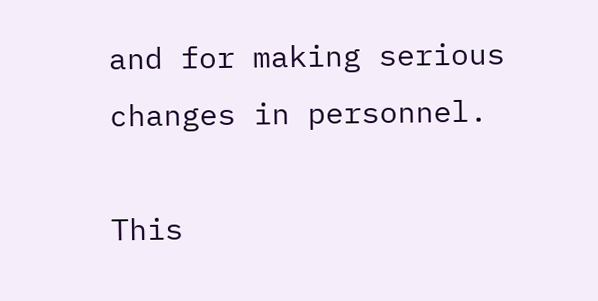and for making serious changes in personnel.

This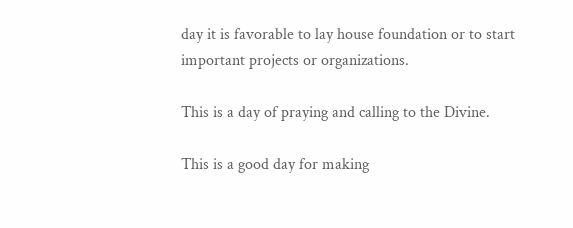day it is favorable to lay house foundation or to start important projects or organizations.

This is a day of praying and calling to the Divine.

This is a good day for making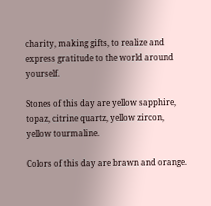charity, making gifts, to realize and express gratitude to the world around yourself.

Stones of this day are yellow sapphire, topaz, citrine quartz, yellow zircon, yellow tourmaline.

Colors of this day are brawn and orange.